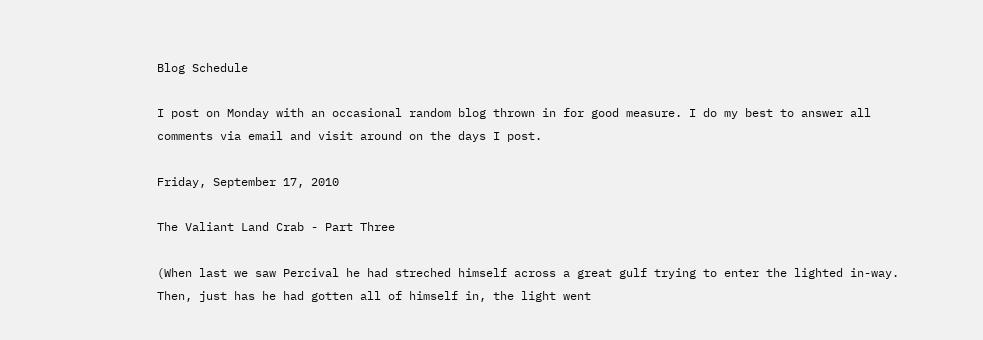Blog Schedule

I post on Monday with an occasional random blog thrown in for good measure. I do my best to answer all comments via email and visit around on the days I post.

Friday, September 17, 2010

The Valiant Land Crab - Part Three

(When last we saw Percival he had streched himself across a great gulf trying to enter the lighted in-way. Then, just has he had gotten all of himself in, the light went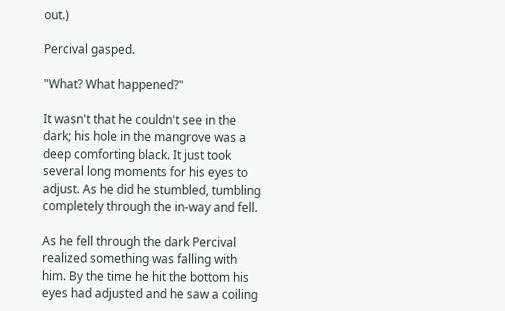out.)

Percival gasped.

"What? What happened?"

It wasn't that he couldn't see in the dark; his hole in the mangrove was a deep comforting black. It just took several long moments for his eyes to adjust. As he did he stumbled, tumbling completely through the in-way and fell.

As he fell through the dark Percival realized something was falling with him. By the time he hit the bottom his eyes had adjusted and he saw a coiling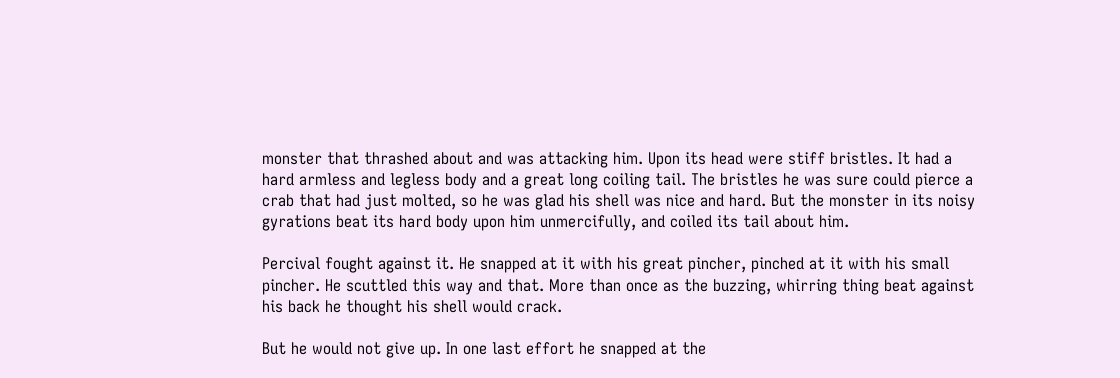monster that thrashed about and was attacking him. Upon its head were stiff bristles. It had a hard armless and legless body and a great long coiling tail. The bristles he was sure could pierce a crab that had just molted, so he was glad his shell was nice and hard. But the monster in its noisy gyrations beat its hard body upon him unmercifully, and coiled its tail about him.

Percival fought against it. He snapped at it with his great pincher, pinched at it with his small pincher. He scuttled this way and that. More than once as the buzzing, whirring thing beat against his back he thought his shell would crack.

But he would not give up. In one last effort he snapped at the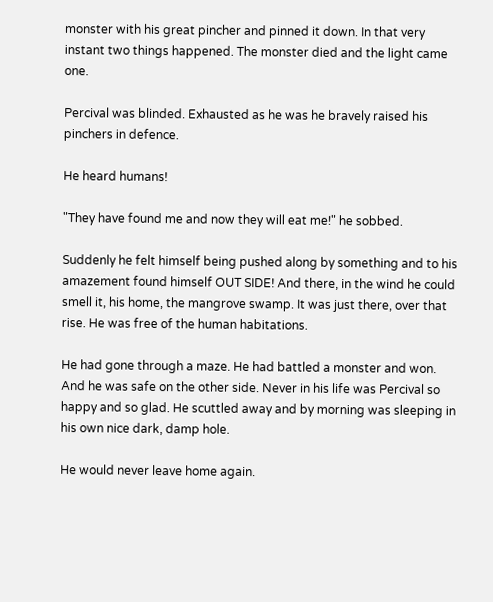monster with his great pincher and pinned it down. In that very instant two things happened. The monster died and the light came one.

Percival was blinded. Exhausted as he was he bravely raised his pinchers in defence.

He heard humans!

"They have found me and now they will eat me!" he sobbed.

Suddenly he felt himself being pushed along by something and to his amazement found himself OUT SIDE! And there, in the wind he could smell it, his home, the mangrove swamp. It was just there, over that rise. He was free of the human habitations.

He had gone through a maze. He had battled a monster and won. And he was safe on the other side. Never in his life was Percival so happy and so glad. He scuttled away and by morning was sleeping in his own nice dark, damp hole.

He would never leave home again.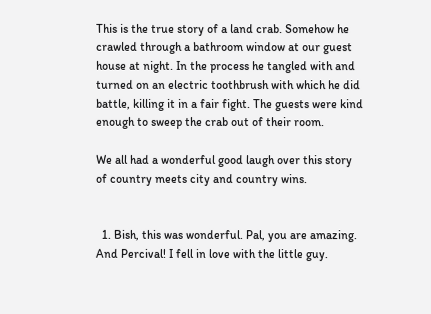This is the true story of a land crab. Somehow he crawled through a bathroom window at our guest house at night. In the process he tangled with and turned on an electric toothbrush with which he did battle, killing it in a fair fight. The guests were kind enough to sweep the crab out of their room.

We all had a wonderful good laugh over this story of country meets city and country wins.


  1. Bish, this was wonderful. Pal, you are amazing. And Percival! I fell in love with the little guy.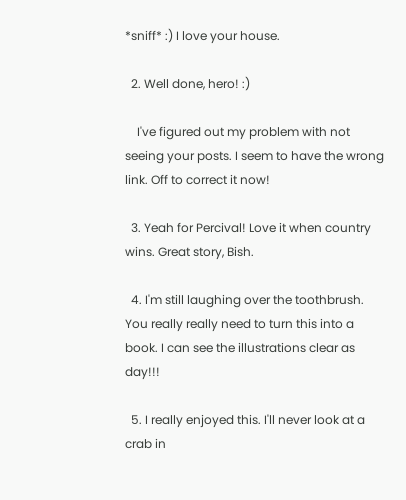*sniff* :) I love your house.

  2. Well done, hero! :)

    I've figured out my problem with not seeing your posts. I seem to have the wrong link. Off to correct it now!

  3. Yeah for Percival! Love it when country wins. Great story, Bish.

  4. I'm still laughing over the toothbrush. You really really need to turn this into a book. I can see the illustrations clear as day!!!

  5. I really enjoyed this. I'll never look at a crab in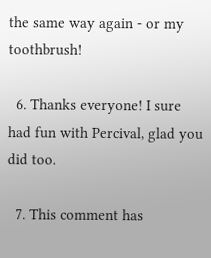the same way again - or my toothbrush!

  6. Thanks everyone! I sure had fun with Percival, glad you did too.

  7. This comment has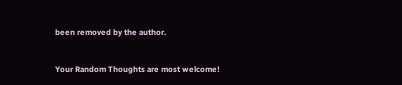been removed by the author.


Your Random Thoughts are most welcome!